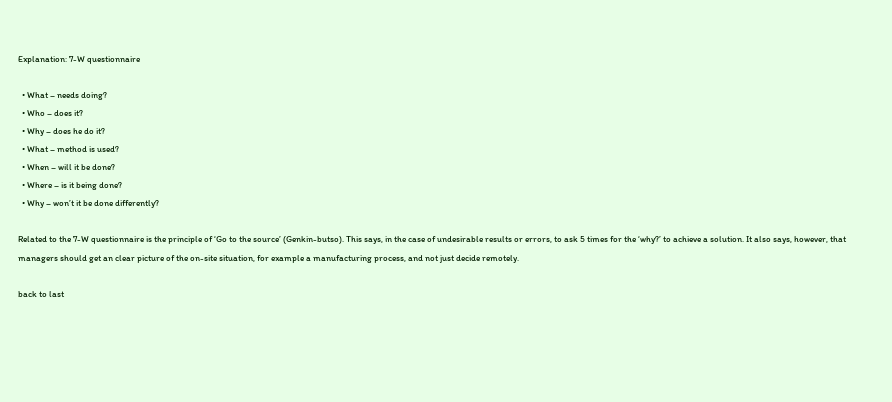Explanation: 7-W questionnaire

  • What – needs doing?
  • Who – does it?
  • Why – does he do it?
  • What – method is used?
  • When – will it be done?
  • Where – is it being done?
  • Why – won’t it be done differently?

Related to the 7-W questionnaire is the principle of ‘Go to the source’ (Genkin-butso). This says, in the case of undesirable results or errors, to ask 5 times for the ‘why?’ to achieve a solution. It also says, however, that managers should get an clear picture of the on-site situation, for example a manufacturing process, and not just decide remotely.

back to last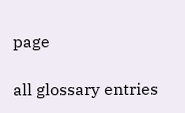page

all glossary entries